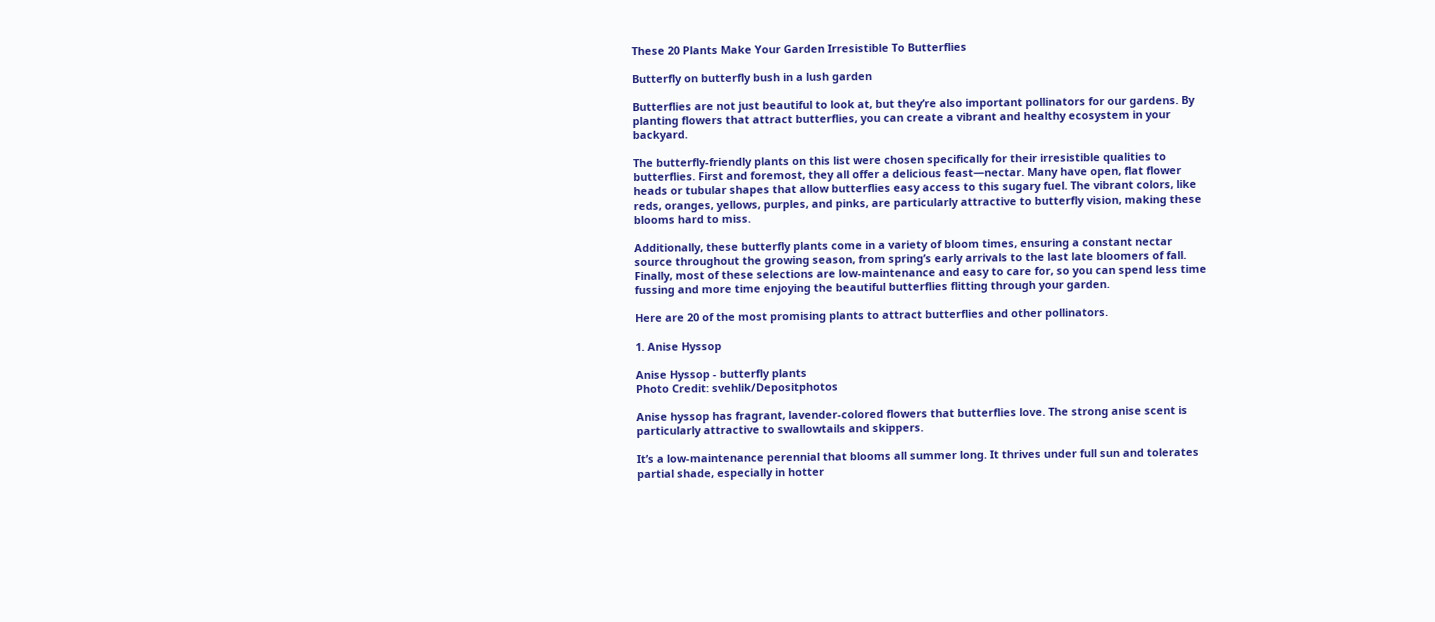These 20 Plants Make Your Garden Irresistible To Butterflies

Butterfly on butterfly bush in a lush garden

Butterflies are not just beautiful to look at, but they’re also important pollinators for our gardens. By planting flowers that attract butterflies, you can create a vibrant and healthy ecosystem in your backyard.

The butterfly-friendly plants on this list were chosen specifically for their irresistible qualities to butterflies. First and foremost, they all offer a delicious feast—nectar. Many have open, flat flower heads or tubular shapes that allow butterflies easy access to this sugary fuel. The vibrant colors, like reds, oranges, yellows, purples, and pinks, are particularly attractive to butterfly vision, making these blooms hard to miss.

Additionally, these butterfly plants come in a variety of bloom times, ensuring a constant nectar source throughout the growing season, from spring’s early arrivals to the last late bloomers of fall. Finally, most of these selections are low-maintenance and easy to care for, so you can spend less time fussing and more time enjoying the beautiful butterflies flitting through your garden.

Here are 20 of the most promising plants to attract butterflies and other pollinators.

1. Anise Hyssop

Anise Hyssop - butterfly plants
Photo Credit: svehlik/Depositphotos

Anise hyssop has fragrant, lavender-colored flowers that butterflies love. The strong anise scent is particularly attractive to swallowtails and skippers.

It’s a low-maintenance perennial that blooms all summer long. It thrives under full sun and tolerates partial shade, especially in hotter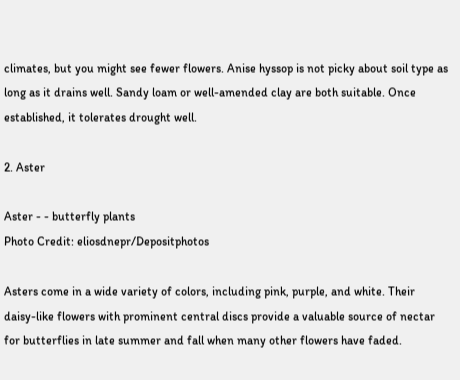climates, but you might see fewer flowers. Anise hyssop is not picky about soil type as long as it drains well. Sandy loam or well-amended clay are both suitable. Once established, it tolerates drought well.

2. Aster

Aster - - butterfly plants
Photo Credit: eliosdnepr/Depositphotos

Asters come in a wide variety of colors, including pink, purple, and white. Their daisy-like flowers with prominent central discs provide a valuable source of nectar for butterflies in late summer and fall when many other flowers have faded.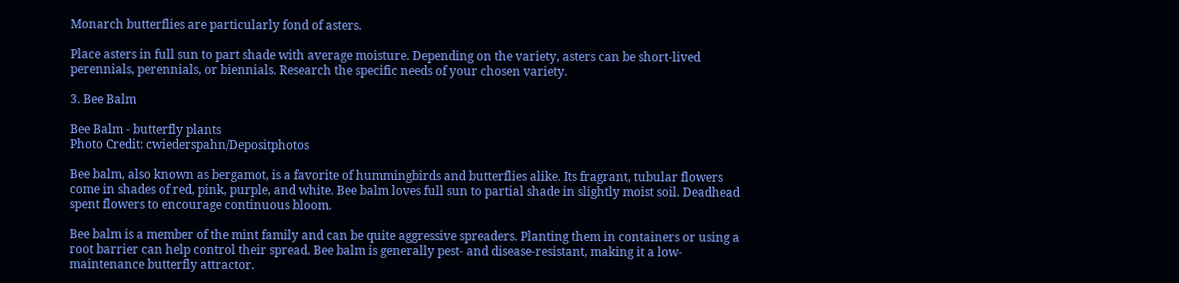Monarch butterflies are particularly fond of asters.

Place asters in full sun to part shade with average moisture. Depending on the variety, asters can be short-lived perennials, perennials, or biennials. Research the specific needs of your chosen variety.

3. Bee Balm

Bee Balm - butterfly plants
Photo Credit: cwiederspahn/Depositphotos

Bee balm, also known as bergamot, is a favorite of hummingbirds and butterflies alike. Its fragrant, tubular flowers come in shades of red, pink, purple, and white. Bee balm loves full sun to partial shade in slightly moist soil. Deadhead spent flowers to encourage continuous bloom.

Bee balm is a member of the mint family and can be quite aggressive spreaders. Planting them in containers or using a root barrier can help control their spread. Bee balm is generally pest- and disease-resistant, making it a low-maintenance butterfly attractor.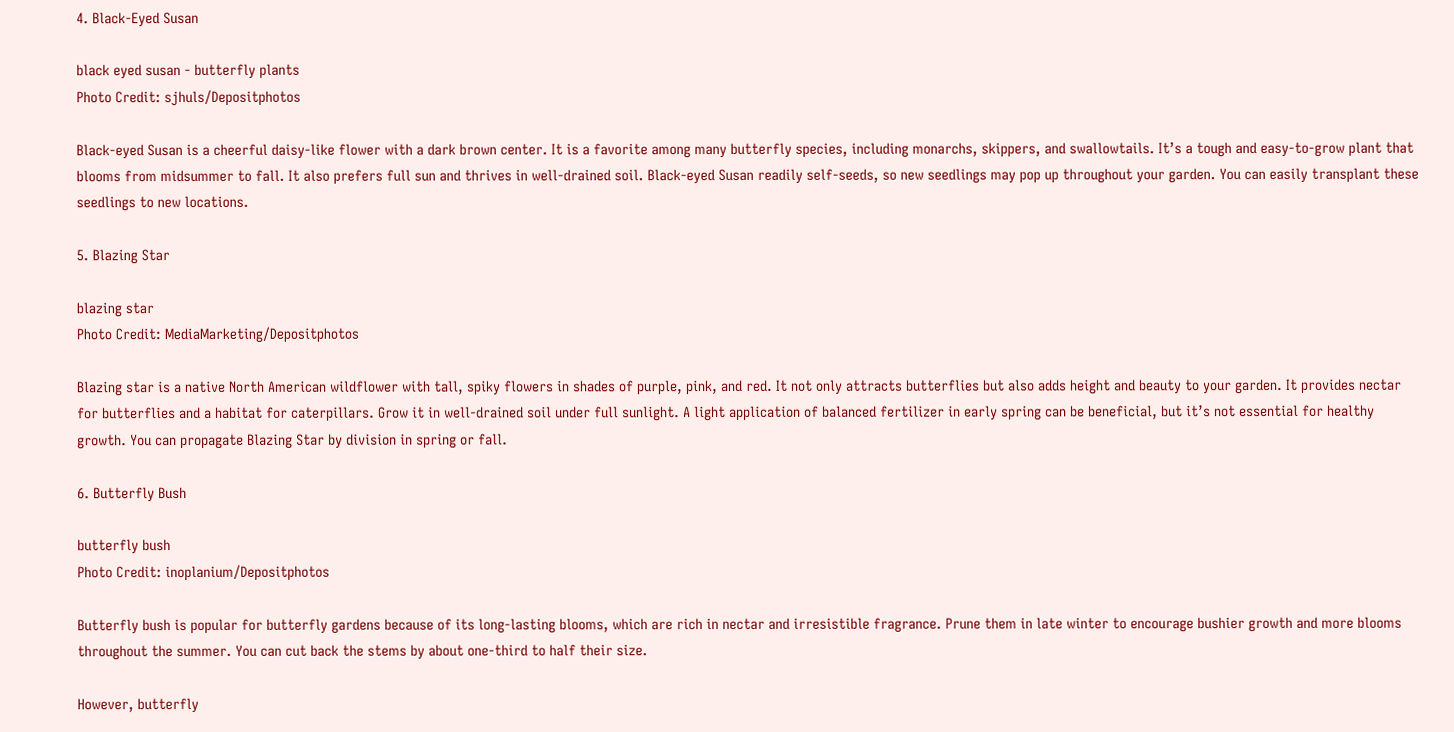4. Black-Eyed Susan

black eyed susan - butterfly plants
Photo Credit: sjhuls/Depositphotos

Black-eyed Susan is a cheerful daisy-like flower with a dark brown center. It is a favorite among many butterfly species, including monarchs, skippers, and swallowtails. It’s a tough and easy-to-grow plant that blooms from midsummer to fall. It also prefers full sun and thrives in well-drained soil. Black-eyed Susan readily self-seeds, so new seedlings may pop up throughout your garden. You can easily transplant these seedlings to new locations.

5. Blazing Star

blazing star
Photo Credit: MediaMarketing/Depositphotos

Blazing star is a native North American wildflower with tall, spiky flowers in shades of purple, pink, and red. It not only attracts butterflies but also adds height and beauty to your garden. It provides nectar for butterflies and a habitat for caterpillars. Grow it in well-drained soil under full sunlight. A light application of balanced fertilizer in early spring can be beneficial, but it’s not essential for healthy growth. You can propagate Blazing Star by division in spring or fall.

6. Butterfly Bush

butterfly bush
Photo Credit: inoplanium/Depositphotos

Butterfly bush is popular for butterfly gardens because of its long-lasting blooms, which are rich in nectar and irresistible fragrance. Prune them in late winter to encourage bushier growth and more blooms throughout the summer. You can cut back the stems by about one-third to half their size.

However, butterfly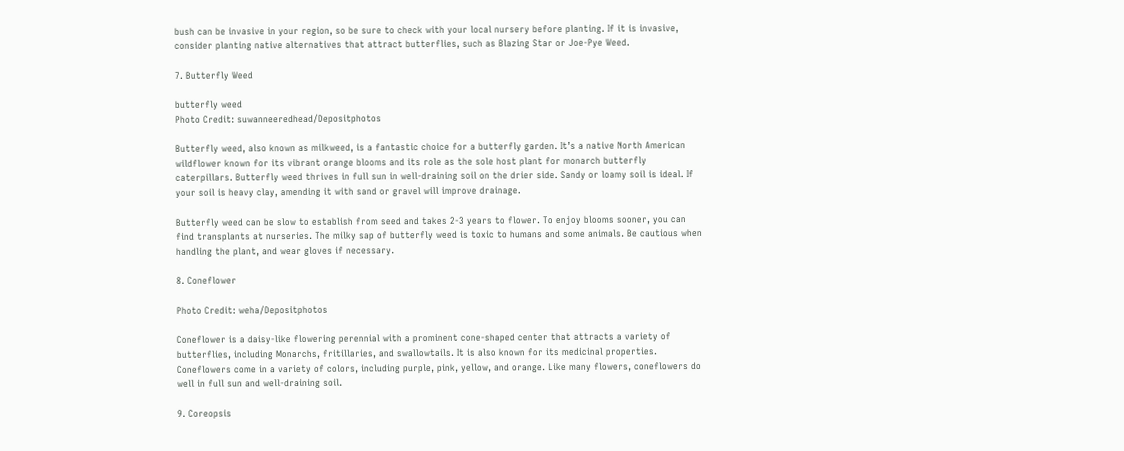bush can be invasive in your region, so be sure to check with your local nursery before planting. If it is invasive, consider planting native alternatives that attract butterflies, such as Blazing Star or Joe-Pye Weed.

7. Butterfly Weed

butterfly weed
Photo Credit: suwanneeredhead/Depositphotos

Butterfly weed, also known as milkweed, is a fantastic choice for a butterfly garden. It’s a native North American wildflower known for its vibrant orange blooms and its role as the sole host plant for monarch butterfly caterpillars. Butterfly weed thrives in full sun in well-draining soil on the drier side. Sandy or loamy soil is ideal. If your soil is heavy clay, amending it with sand or gravel will improve drainage.

Butterfly weed can be slow to establish from seed and takes 2-3 years to flower. To enjoy blooms sooner, you can find transplants at nurseries. The milky sap of butterfly weed is toxic to humans and some animals. Be cautious when handling the plant, and wear gloves if necessary.

8. Coneflower

Photo Credit: weha/Depositphotos

Coneflower is a daisy-like flowering perennial with a prominent cone-shaped center that attracts a variety of butterflies, including Monarchs, fritillaries, and swallowtails. It is also known for its medicinal properties. Coneflowers come in a variety of colors, including purple, pink, yellow, and orange. Like many flowers, coneflowers do well in full sun and well-draining soil.

9. Coreopsis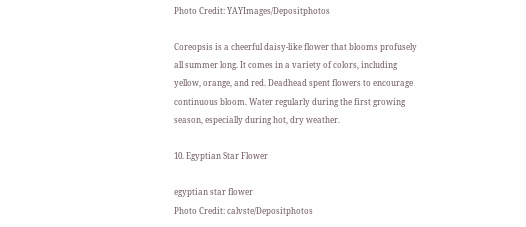Photo Credit: YAYImages/Depositphotos

Coreopsis is a cheerful daisy-like flower that blooms profusely all summer long. It comes in a variety of colors, including yellow, orange, and red. Deadhead spent flowers to encourage continuous bloom. Water regularly during the first growing season, especially during hot, dry weather.

10. Egyptian Star Flower

egyptian star flower
Photo Credit: calvste/Depositphotos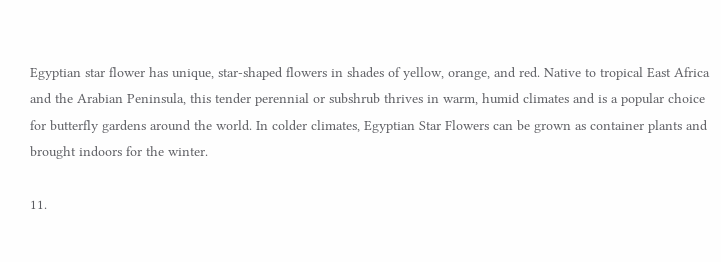Egyptian star flower has unique, star-shaped flowers in shades of yellow, orange, and red. Native to tropical East Africa and the Arabian Peninsula, this tender perennial or subshrub thrives in warm, humid climates and is a popular choice for butterfly gardens around the world. In colder climates, Egyptian Star Flowers can be grown as container plants and brought indoors for the winter.

11.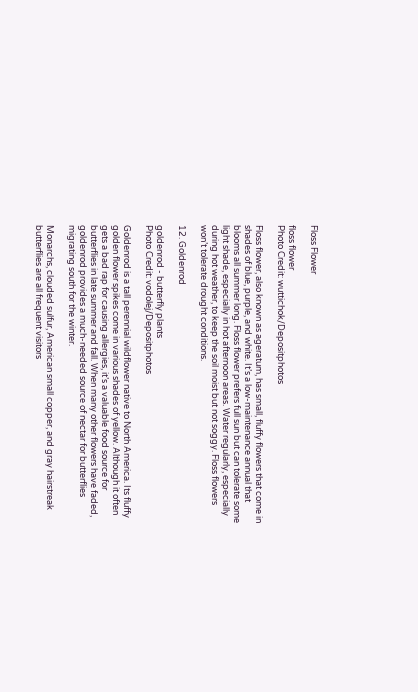Floss Flower

floss flower
Photo Credit: wuttichok/Depositphotos

Floss flower, also known as ageratum, has small, fluffy flowers that come in shades of blue, purple, and white. It’s a low-maintenance annual that blooms all summer long. Floss flower prefers full sun but can tolerate some light shade, especially in hot afternoon areas. Water regularly, especially during hot weather, to keep the soil moist but not soggy. Floss flowers won’t tolerate drought conditions.

12. Goldenrod

goldenrod - butterfly plants
Photo Credit: vodolej/Depositphotos

Goldenrod is a tall perennial wildflower native to North America. Its fluffy golden flower spikes come in various shades of yellow. Although it often gets a bad rap for causing allergies, it’s a valuable food source for butterflies in late summer and fall. When many other flowers have faded, goldenrod provides a much-needed source of nectar for butterflies migrating south for the winter.

Monarchs, clouded sulfur, American small copper, and gray hairstreak butterflies are all frequent visitors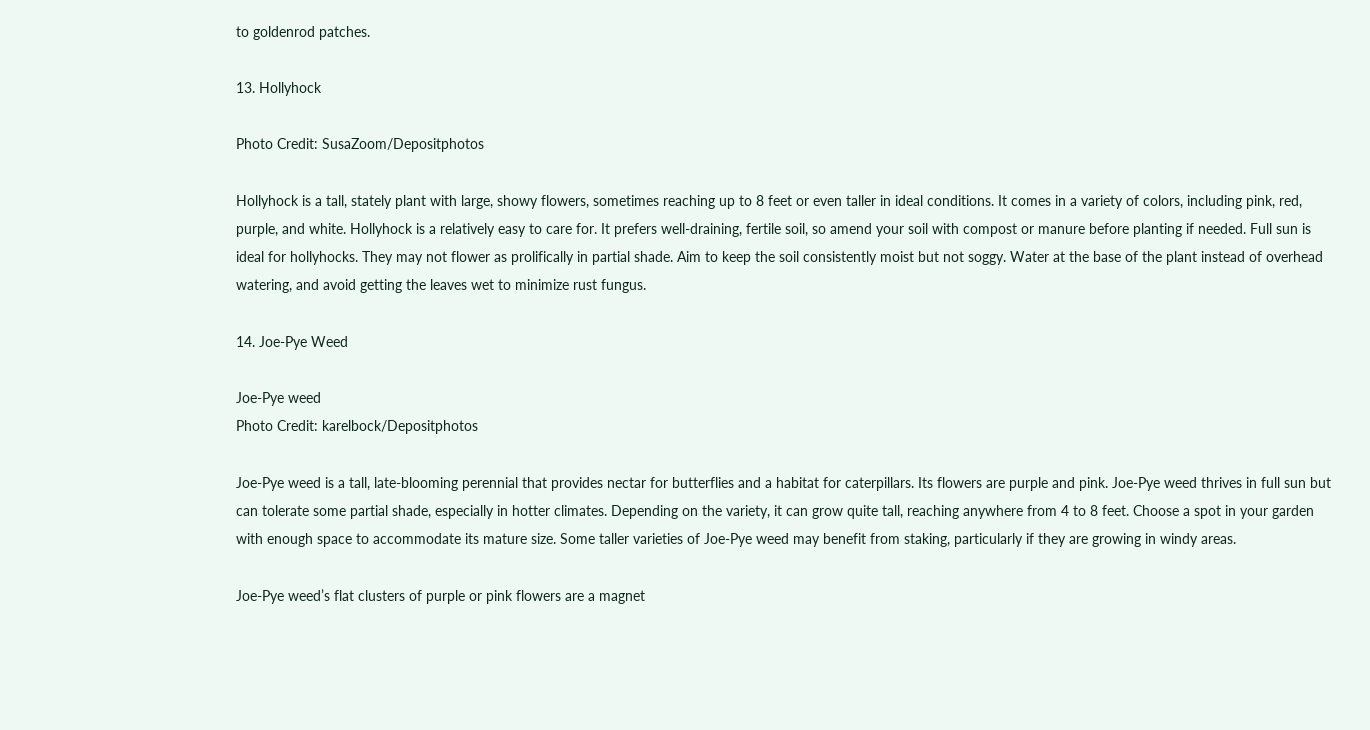to goldenrod patches.

13. Hollyhock

Photo Credit: SusaZoom/Depositphotos

Hollyhock is a tall, stately plant with large, showy flowers, sometimes reaching up to 8 feet or even taller in ideal conditions. It comes in a variety of colors, including pink, red, purple, and white. Hollyhock is a relatively easy to care for. It prefers well-draining, fertile soil, so amend your soil with compost or manure before planting if needed. Full sun is ideal for hollyhocks. They may not flower as prolifically in partial shade. Aim to keep the soil consistently moist but not soggy. Water at the base of the plant instead of overhead watering, and avoid getting the leaves wet to minimize rust fungus.

14. Joe-Pye Weed

Joe-Pye weed
Photo Credit: karelbock/Depositphotos

Joe-Pye weed is a tall, late-blooming perennial that provides nectar for butterflies and a habitat for caterpillars. Its flowers are purple and pink. Joe-Pye weed thrives in full sun but can tolerate some partial shade, especially in hotter climates. Depending on the variety, it can grow quite tall, reaching anywhere from 4 to 8 feet. Choose a spot in your garden with enough space to accommodate its mature size. Some taller varieties of Joe-Pye weed may benefit from staking, particularly if they are growing in windy areas.

Joe-Pye weed’s flat clusters of purple or pink flowers are a magnet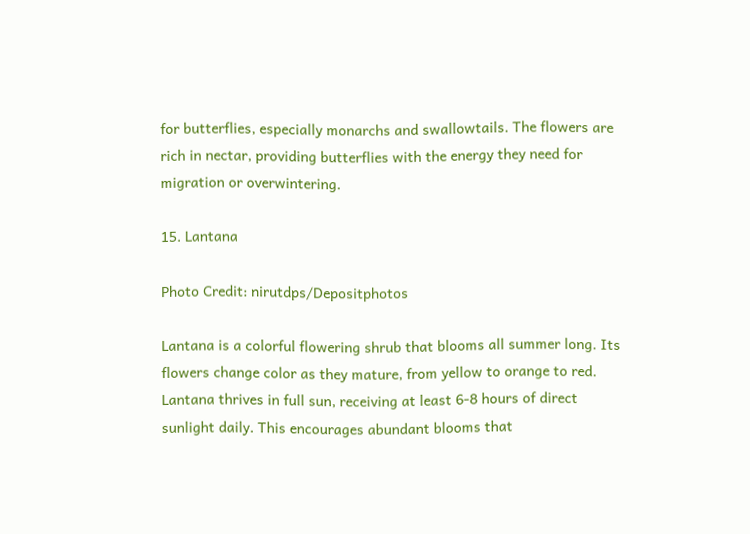for butterflies, especially monarchs and swallowtails. The flowers are rich in nectar, providing butterflies with the energy they need for migration or overwintering.

15. Lantana

Photo Credit: nirutdps/Depositphotos

Lantana is a colorful flowering shrub that blooms all summer long. Its flowers change color as they mature, from yellow to orange to red. Lantana thrives in full sun, receiving at least 6-8 hours of direct sunlight daily. This encourages abundant blooms that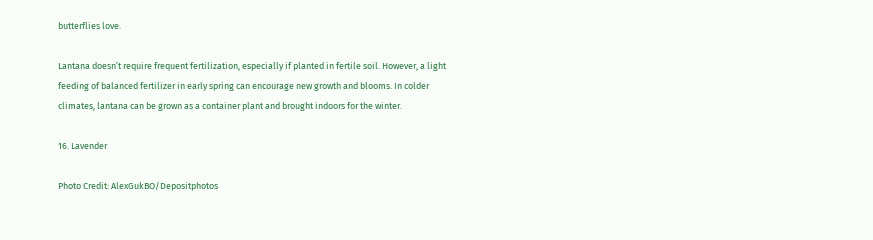butterflies love.

Lantana doesn’t require frequent fertilization, especially if planted in fertile soil. However, a light feeding of balanced fertilizer in early spring can encourage new growth and blooms. In colder climates, lantana can be grown as a container plant and brought indoors for the winter.

16. Lavender

Photo Credit: AlexGukBO/Depositphotos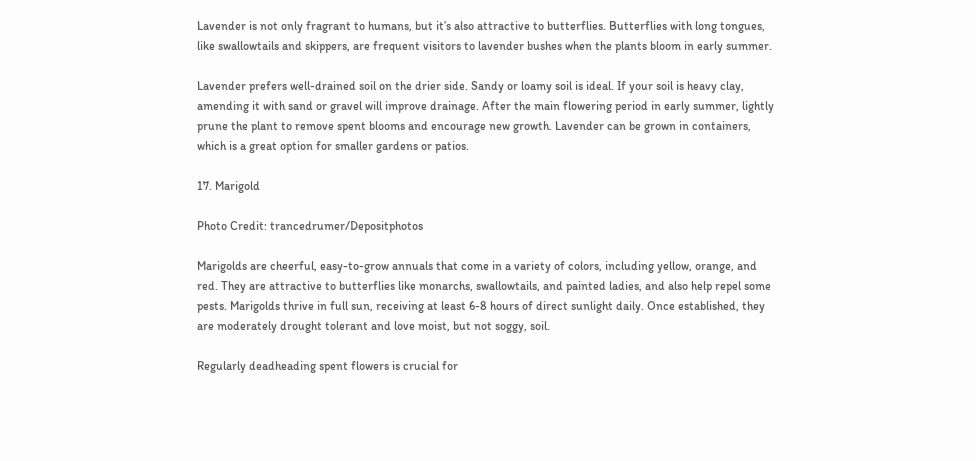Lavender is not only fragrant to humans, but it’s also attractive to butterflies. Butterflies with long tongues, like swallowtails and skippers, are frequent visitors to lavender bushes when the plants bloom in early summer.

Lavender prefers well-drained soil on the drier side. Sandy or loamy soil is ideal. If your soil is heavy clay, amending it with sand or gravel will improve drainage. After the main flowering period in early summer, lightly prune the plant to remove spent blooms and encourage new growth. Lavender can be grown in containers, which is a great option for smaller gardens or patios.

17. Marigold

Photo Credit: trancedrumer/Depositphotos

Marigolds are cheerful, easy-to-grow annuals that come in a variety of colors, including yellow, orange, and red. They are attractive to butterflies like monarchs, swallowtails, and painted ladies, and also help repel some pests. Marigolds thrive in full sun, receiving at least 6-8 hours of direct sunlight daily. Once established, they are moderately drought tolerant and love moist, but not soggy, soil.

Regularly deadheading spent flowers is crucial for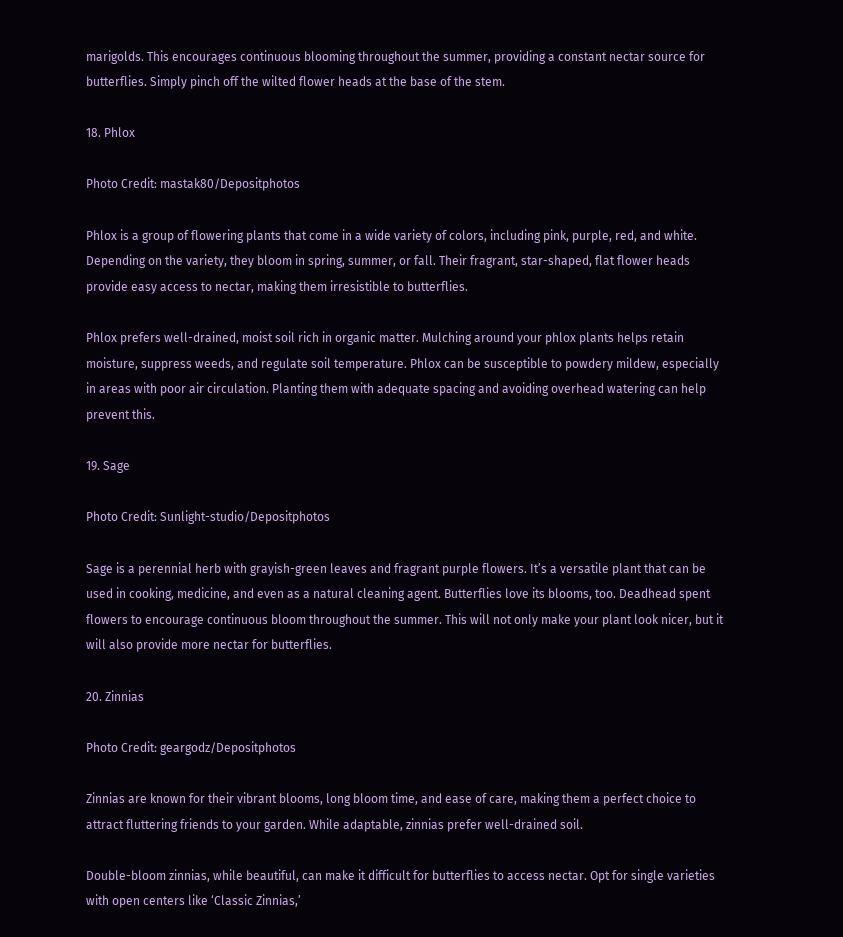marigolds. This encourages continuous blooming throughout the summer, providing a constant nectar source for butterflies. Simply pinch off the wilted flower heads at the base of the stem.

18. Phlox

Photo Credit: mastak80/Depositphotos

Phlox is a group of flowering plants that come in a wide variety of colors, including pink, purple, red, and white. Depending on the variety, they bloom in spring, summer, or fall. Their fragrant, star-shaped, flat flower heads provide easy access to nectar, making them irresistible to butterflies.

Phlox prefers well-drained, moist soil rich in organic matter. Mulching around your phlox plants helps retain moisture, suppress weeds, and regulate soil temperature. Phlox can be susceptible to powdery mildew, especially in areas with poor air circulation. Planting them with adequate spacing and avoiding overhead watering can help prevent this.

19. Sage

Photo Credit: Sunlight-studio/Depositphotos

Sage is a perennial herb with grayish-green leaves and fragrant purple flowers. It’s a versatile plant that can be used in cooking, medicine, and even as a natural cleaning agent. Butterflies love its blooms, too. Deadhead spent flowers to encourage continuous bloom throughout the summer. This will not only make your plant look nicer, but it will also provide more nectar for butterflies.

20. Zinnias

Photo Credit: geargodz/Depositphotos

Zinnias are known for their vibrant blooms, long bloom time, and ease of care, making them a perfect choice to attract fluttering friends to your garden. While adaptable, zinnias prefer well-drained soil.

Double-bloom zinnias, while beautiful, can make it difficult for butterflies to access nectar. Opt for single varieties with open centers like ‘Classic Zinnias,’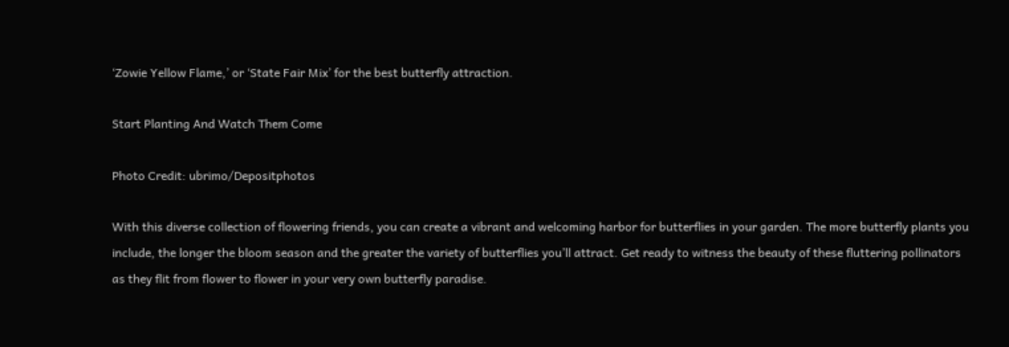‘Zowie Yellow Flame,’ or ‘State Fair Mix’ for the best butterfly attraction.

Start Planting And Watch Them Come

Photo Credit: ubrimo/Depositphotos

With this diverse collection of flowering friends, you can create a vibrant and welcoming harbor for butterflies in your garden. The more butterfly plants you include, the longer the bloom season and the greater the variety of butterflies you’ll attract. Get ready to witness the beauty of these fluttering pollinators as they flit from flower to flower in your very own butterfly paradise.